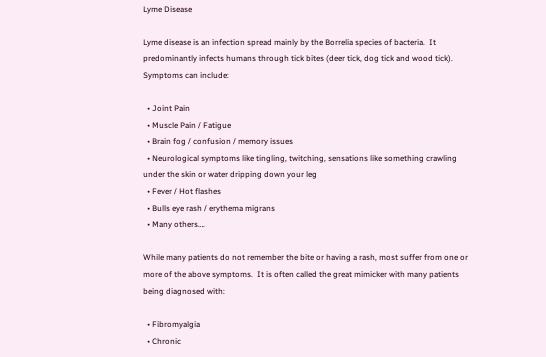Lyme Disease

Lyme disease is an infection spread mainly by the Borrelia species of bacteria.  It predominantly infects humans through tick bites (deer tick, dog tick and wood tick).  Symptoms can include:

  • Joint Pain
  • Muscle Pain / Fatigue
  • Brain fog / confusion / memory issues
  • Neurological symptoms like tingling, twitching, sensations like something crawling under the skin or water dripping down your leg
  • Fever / Hot flashes
  • Bulls eye rash / erythema migrans
  • Many others….

While many patients do not remember the bite or having a rash, most suffer from one or more of the above symptoms.  It is often called the great mimicker with many patients being diagnosed with:

  • Fibromyalgia
  • Chronic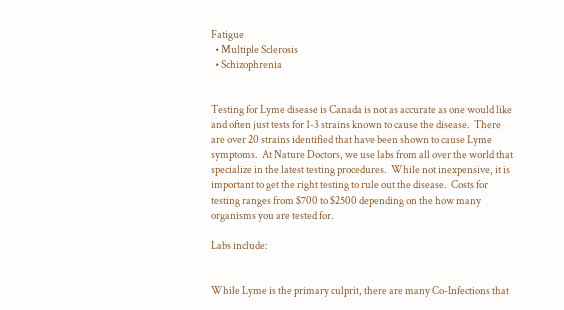Fatigue
  • Multiple Sclerosis
  • Schizophrenia


Testing for Lyme disease is Canada is not as accurate as one would like and often just tests for 1-3 strains known to cause the disease.  There are over 20 strains identified that have been shown to cause Lyme symptoms.  At Nature Doctors, we use labs from all over the world that specialize in the latest testing procedures.  While not inexpensive, it is important to get the right testing to rule out the disease.  Costs for testing ranges from $700 to $2500 depending on the how many organisms you are tested for.

Labs include:


While Lyme is the primary culprit, there are many Co-Infections that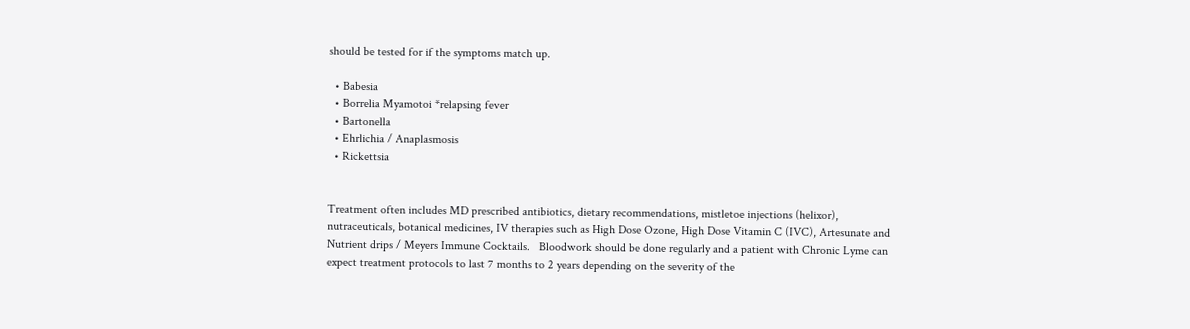should be tested for if the symptoms match up.

  • Babesia
  • Borrelia Myamotoi *relapsing fever
  • Bartonella
  • Ehrlichia / Anaplasmosis
  • Rickettsia


Treatment often includes MD prescribed antibiotics, dietary recommendations, mistletoe injections (helixor), nutraceuticals, botanical medicines, IV therapies such as High Dose Ozone, High Dose Vitamin C (IVC), Artesunate and Nutrient drips / Meyers Immune Cocktails.   Bloodwork should be done regularly and a patient with Chronic Lyme can expect treatment protocols to last 7 months to 2 years depending on the severity of the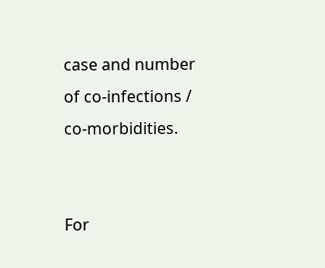case and number of co-infections / co-morbidities.


For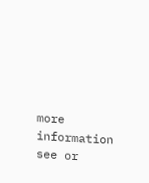more information see or